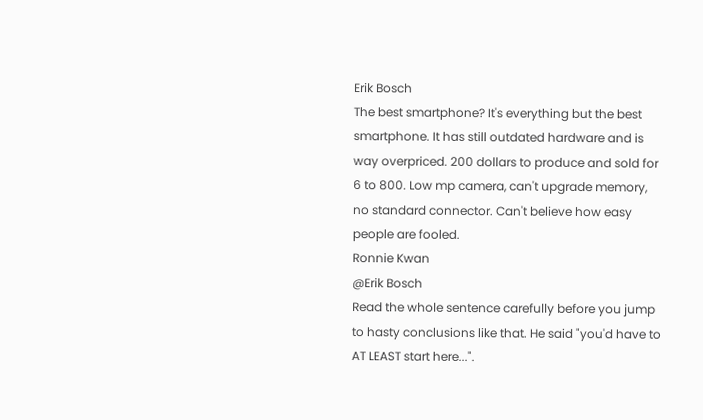Erik Bosch
The best smartphone? It's everything but the best smartphone. It has still outdated hardware and is way overpriced. 200 dollars to produce and sold for 6 to 800. Low mp camera, can't upgrade memory, no standard connector. Can't believe how easy people are fooled.
Ronnie Kwan
@Erik Bosch
Read the whole sentence carefully before you jump to hasty conclusions like that. He said "you'd have to AT LEAST start here...".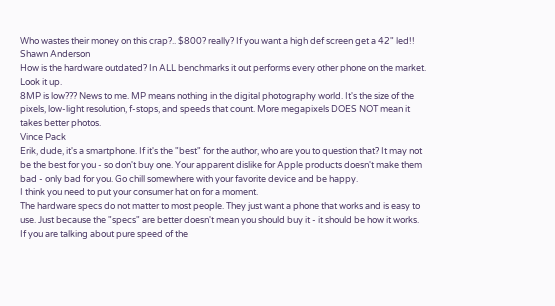Who wastes their money on this crap?.. $800? really? If you want a high def screen get a 42" led!!
Shawn Anderson
How is the hardware outdated? In ALL benchmarks it out performs every other phone on the market. Look it up.
8MP is low??? News to me. MP means nothing in the digital photography world. It's the size of the pixels, low-light resolution, f-stops, and speeds that count. More megapixels DOES NOT mean it takes better photos.
Vince Pack
Erik, dude, it's a smartphone. If it's the "best" for the author, who are you to question that? It may not be the best for you - so don't buy one. Your apparent dislike for Apple products doesn't make them bad - only bad for you. Go chill somewhere with your favorite device and be happy.
I think you need to put your consumer hat on for a moment.
The hardware specs do not matter to most people. They just want a phone that works and is easy to use. Just because the "specs" are better doesn't mean you should buy it - it should be how it works.
If you are talking about pure speed of the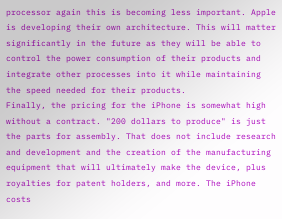processor again this is becoming less important. Apple is developing their own architecture. This will matter significantly in the future as they will be able to control the power consumption of their products and integrate other processes into it while maintaining the speed needed for their products.
Finally, the pricing for the iPhone is somewhat high without a contract. "200 dollars to produce" is just the parts for assembly. That does not include research and development and the creation of the manufacturing equipment that will ultimately make the device, plus royalties for patent holders, and more. The iPhone costs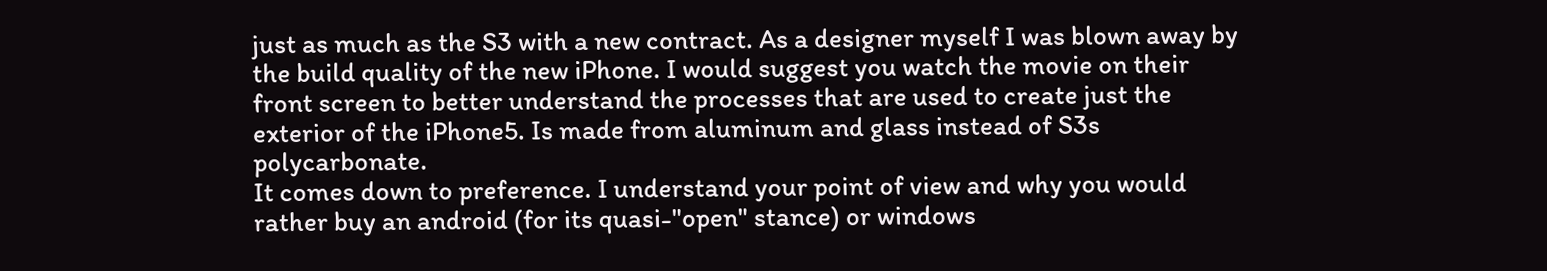just as much as the S3 with a new contract. As a designer myself I was blown away by the build quality of the new iPhone. I would suggest you watch the movie on their front screen to better understand the processes that are used to create just the exterior of the iPhone5. Is made from aluminum and glass instead of S3s polycarbonate.
It comes down to preference. I understand your point of view and why you would rather buy an android (for its quasi-"open" stance) or windows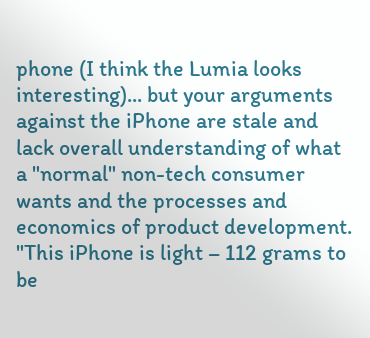phone (I think the Lumia looks interesting)... but your arguments against the iPhone are stale and lack overall understanding of what a "normal" non-tech consumer wants and the processes and economics of product development.
"This iPhone is light – 112 grams to be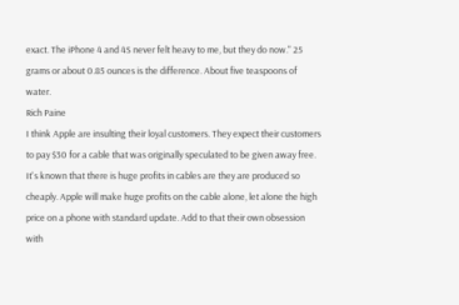exact. The iPhone 4 and 4S never felt heavy to me, but they do now." 25 grams or about 0.85 ounces is the difference. About five teaspoons of water.
Rich Paine
I think Apple are insulting their loyal customers. They expect their customers to pay $30 for a cable that was originally speculated to be given away free. It's known that there is huge profits in cables are they are produced so cheaply. Apple will make huge profits on the cable alone, let alone the high price on a phone with standard update. Add to that their own obsession with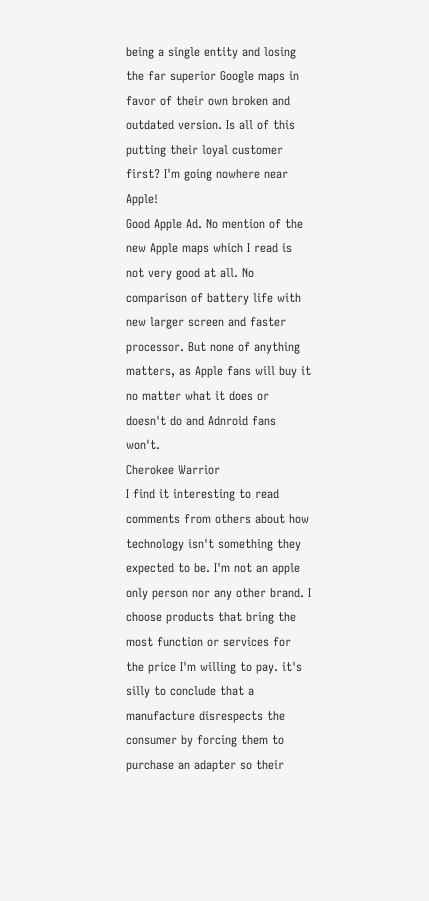being a single entity and losing the far superior Google maps in favor of their own broken and outdated version. Is all of this putting their loyal customer first? I'm going nowhere near Apple!
Good Apple Ad. No mention of the new Apple maps which I read is not very good at all. No comparison of battery life with new larger screen and faster processor. But none of anything matters, as Apple fans will buy it no matter what it does or doesn't do and Adnroid fans won't.
Cherokee Warrior
I find it interesting to read comments from others about how technology isn't something they expected to be. I'm not an apple only person nor any other brand. I choose products that bring the most function or services for the price I'm willing to pay. it's silly to conclude that a manufacture disrespects the consumer by forcing them to purchase an adapter so their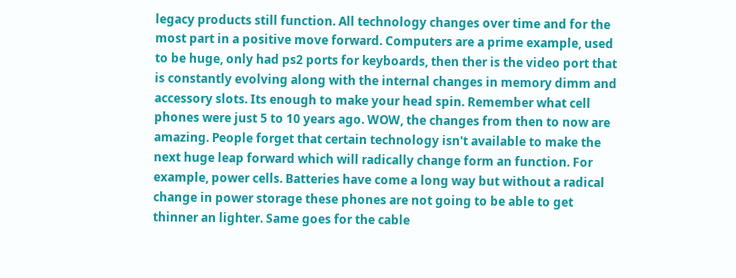legacy products still function. All technology changes over time and for the most part in a positive move forward. Computers are a prime example, used to be huge, only had ps2 ports for keyboards, then ther is the video port that is constantly evolving along with the internal changes in memory dimm and accessory slots. Its enough to make your head spin. Remember what cell phones were just 5 to 10 years ago. WOW, the changes from then to now are amazing. People forget that certain technology isn't available to make the next huge leap forward which will radically change form an function. For example, power cells. Batteries have come a long way but without a radical change in power storage these phones are not going to be able to get thinner an lighter. Same goes for the cable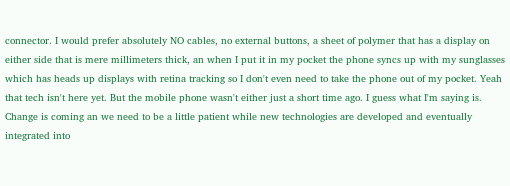connector. I would prefer absolutely NO cables, no external buttons, a sheet of polymer that has a display on either side that is mere millimeters thick, an when I put it in my pocket the phone syncs up with my sunglasses which has heads up displays with retina tracking so I don't even need to take the phone out of my pocket. Yeah that tech isn't here yet. But the mobile phone wasn't either just a short time ago. I guess what I'm saying is. Change is coming an we need to be a little patient while new technologies are developed and eventually integrated into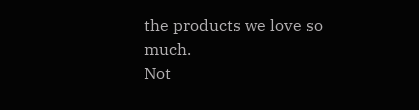the products we love so much.
Not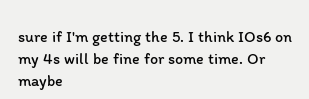sure if I'm getting the 5. I think IOs6 on my 4s will be fine for some time. Or maybe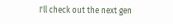I'll check out the next gen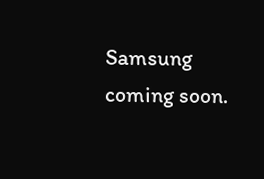Samsung coming soon.